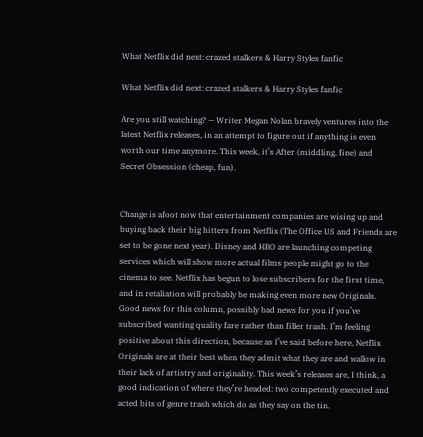What Netflix did next: crazed stalkers & Harry Styles fanfic

What Netflix did next: crazed stalkers & Harry Styles fanfic

Are you still watching? — Writer Megan Nolan bravely ventures into the latest Netflix releases, in an attempt to figure out if anything is even worth our time anymore. This week, it’s After (middling, fine) and Secret Obsession (cheap, fun).


Change is afoot now that entertainment companies are wising up and buying back their big hitters from Netflix (The Office US and Friends are set to be gone next year). Disney and HBO are launching competing services which will show more actual films people might go to the cinema to see. Netflix has begun to lose subscribers for the first time, and in retaliation will probably be making even more new Originals. Good news for this column, possibly bad news for you if you’ve subscribed wanting quality fare rather than filler trash. I’m feeling positive about this direction, because as I’ve said before here, Netflix Originals are at their best when they admit what they are and wallow in their lack of artistry and originality. This week’s releases are, I think, a good indication of where they’re headed: two competently executed and acted bits of genre trash which do as they say on the tin.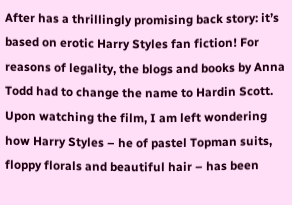After has a thrillingly promising back story: it’s based on erotic Harry Styles fan fiction! For reasons of legality, the blogs and books by Anna Todd had to change the name to Hardin Scott. Upon watching the film, I am left wondering how Harry Styles – he of pastel Topman suits, floppy florals and beautiful hair – has been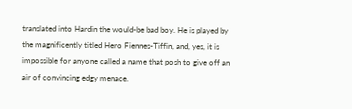translated into Hardin the would-be bad boy. He is played by the magnificently titled Hero Fiennes-Tiffin, and, yes, it is impossible for anyone called a name that posh to give off an air of convincing edgy menace.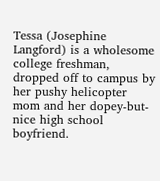Tessa (Josephine Langford) is a wholesome college freshman, dropped off to campus by her pushy helicopter mom and her dopey-but-nice high school boyfriend.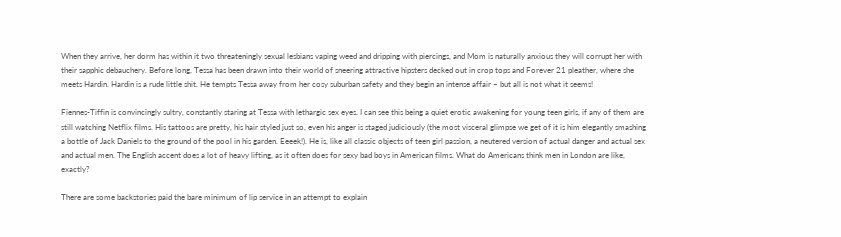When they arrive, her dorm has within it two threateningly sexual lesbians vaping weed and dripping with piercings, and Mom is naturally anxious they will corrupt her with their sapphic debauchery. Before long, Tessa has been drawn into their world of sneering attractive hipsters decked out in crop tops and Forever 21 pleather, where she meets Hardin. Hardin is a rude little shit. He tempts Tessa away from her cosy suburban safety and they begin an intense affair – but all is not what it seems!

Fiennes-Tiffin is convincingly sultry, constantly staring at Tessa with lethargic sex eyes. I can see this being a quiet erotic awakening for young teen girls, if any of them are still watching Netflix films. His tattoos are pretty, his hair styled just so, even his anger is staged judiciously (the most visceral glimpse we get of it is him elegantly smashing a bottle of Jack Daniels to the ground of the pool in his garden. Eeeek!). He is, like all classic objects of teen girl passion, a neutered version of actual danger and actual sex and actual men. The English accent does a lot of heavy lifting, as it often does for sexy bad boys in American films. What do Americans think men in London are like, exactly?

There are some backstories paid the bare minimum of lip service in an attempt to explain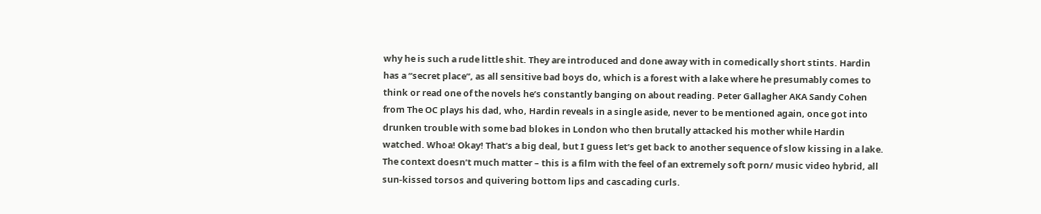why he is such a rude little shit. They are introduced and done away with in comedically short stints. Hardin has a “secret place”, as all sensitive bad boys do, which is a forest with a lake where he presumably comes to think or read one of the novels he’s constantly banging on about reading. Peter Gallagher AKA Sandy Cohen from The OC plays his dad, who, Hardin reveals in a single aside, never to be mentioned again, once got into drunken trouble with some bad blokes in London who then brutally attacked his mother while Hardin watched. Whoa! Okay! That’s a big deal, but I guess let’s get back to another sequence of slow kissing in a lake. The context doesn’t much matter – this is a film with the feel of an extremely soft porn/ music video hybrid, all sun-kissed torsos and quivering bottom lips and cascading curls.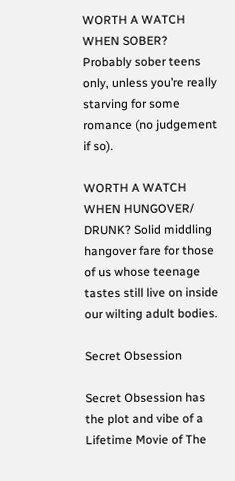WORTH A WATCH WHEN SOBER? Probably sober teens only, unless you’re really starving for some romance (no judgement if so).

WORTH A WATCH WHEN HUNGOVER/ DRUNK? Solid middling hangover fare for those of us whose teenage tastes still live on inside our wilting adult bodies.

Secret Obsession

Secret Obsession has the plot and vibe of a Lifetime Movie of The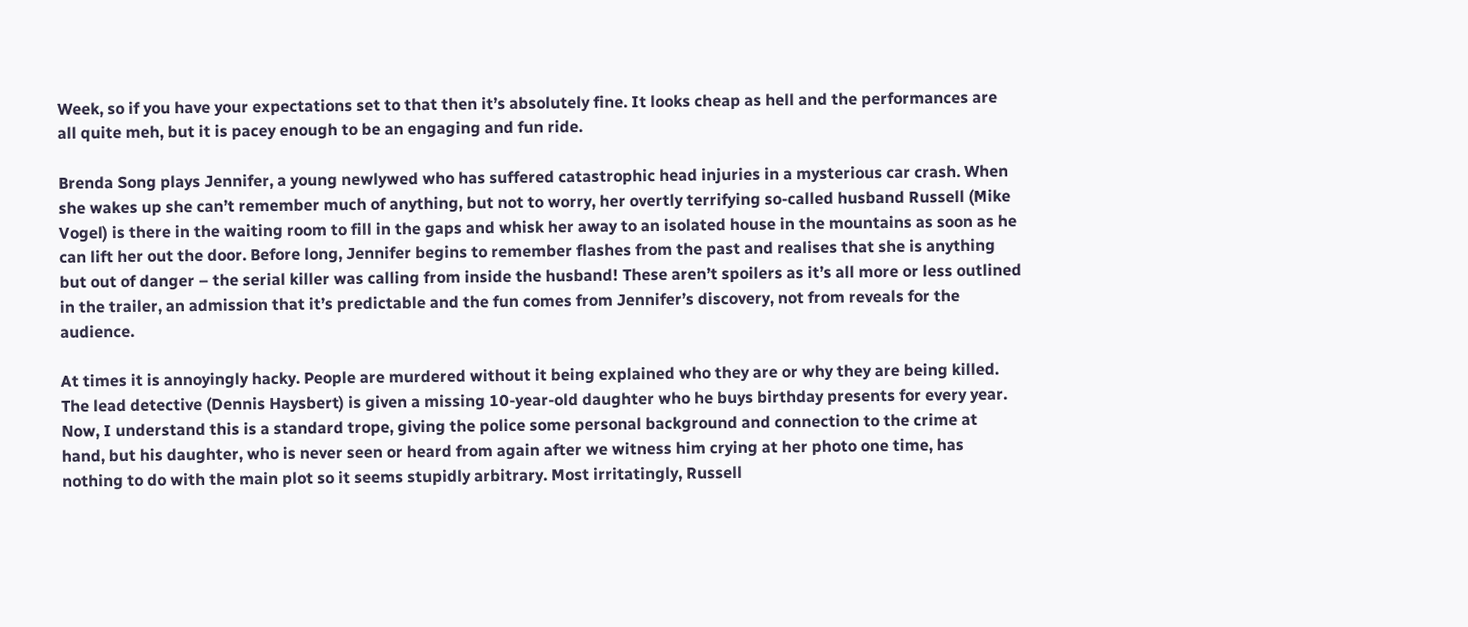Week, so if you have your expectations set to that then it’s absolutely fine. It looks cheap as hell and the performances are all quite meh, but it is pacey enough to be an engaging and fun ride.

Brenda Song plays Jennifer, a young newlywed who has suffered catastrophic head injuries in a mysterious car crash. When she wakes up she can’t remember much of anything, but not to worry, her overtly terrifying so-called husband Russell (Mike Vogel) is there in the waiting room to fill in the gaps and whisk her away to an isolated house in the mountains as soon as he can lift her out the door. Before long, Jennifer begins to remember flashes from the past and realises that she is anything but out of danger – the serial killer was calling from inside the husband! These aren’t spoilers as it’s all more or less outlined in the trailer, an admission that it’s predictable and the fun comes from Jennifer’s discovery, not from reveals for the audience.

At times it is annoyingly hacky. People are murdered without it being explained who they are or why they are being killed. The lead detective (Dennis Haysbert) is given a missing 10-year-old daughter who he buys birthday presents for every year. Now, I understand this is a standard trope, giving the police some personal background and connection to the crime at hand, but his daughter, who is never seen or heard from again after we witness him crying at her photo one time, has nothing to do with the main plot so it seems stupidly arbitrary. Most irritatingly, Russell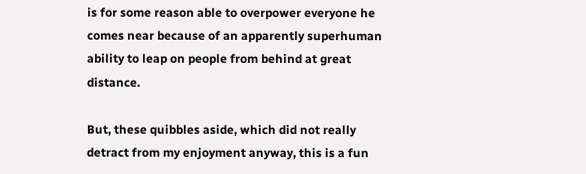is for some reason able to overpower everyone he comes near because of an apparently superhuman ability to leap on people from behind at great distance.

But, these quibbles aside, which did not really detract from my enjoyment anyway, this is a fun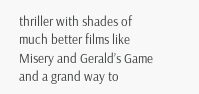thriller with shades of much better films like Misery and Gerald’s Game and a grand way to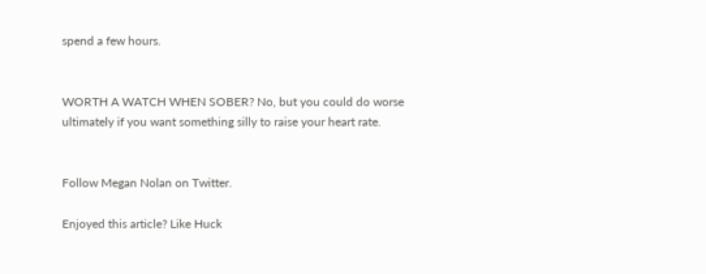spend a few hours.


WORTH A WATCH WHEN SOBER? No, but you could do worse ultimately if you want something silly to raise your heart rate.


Follow Megan Nolan on Twitter.

Enjoyed this article? Like Huck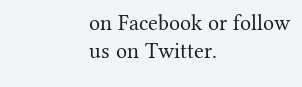on Facebook or follow us on Twitter.